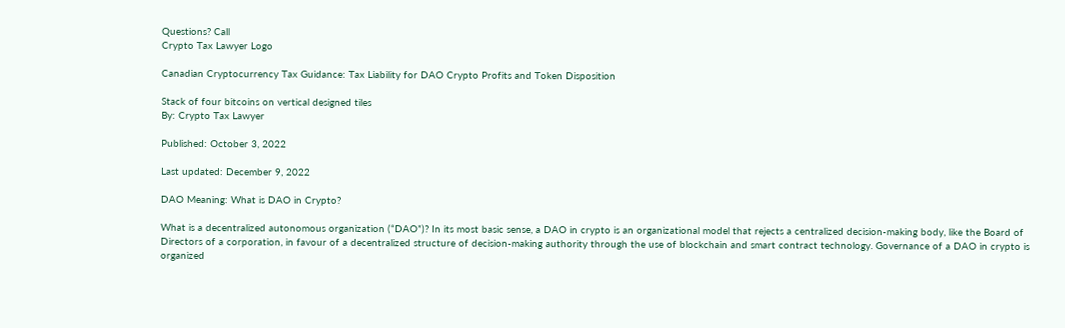Questions? Call
Crypto Tax Lawyer Logo

Canadian Cryptocurrency Tax Guidance: Tax Liability for DAO Crypto Profits and Token Disposition

Stack of four bitcoins on vertical designed tiles
By: Crypto Tax Lawyer

Published: October 3, 2022

Last updated: December 9, 2022

DAO Meaning: What is DAO in Crypto?

What is a decentralized autonomous organization (“DAO”)? In its most basic sense, a DAO in crypto is an organizational model that rejects a centralized decision-making body, like the Board of Directors of a corporation, in favour of a decentralized structure of decision-making authority through the use of blockchain and smart contract technology. Governance of a DAO in crypto is organized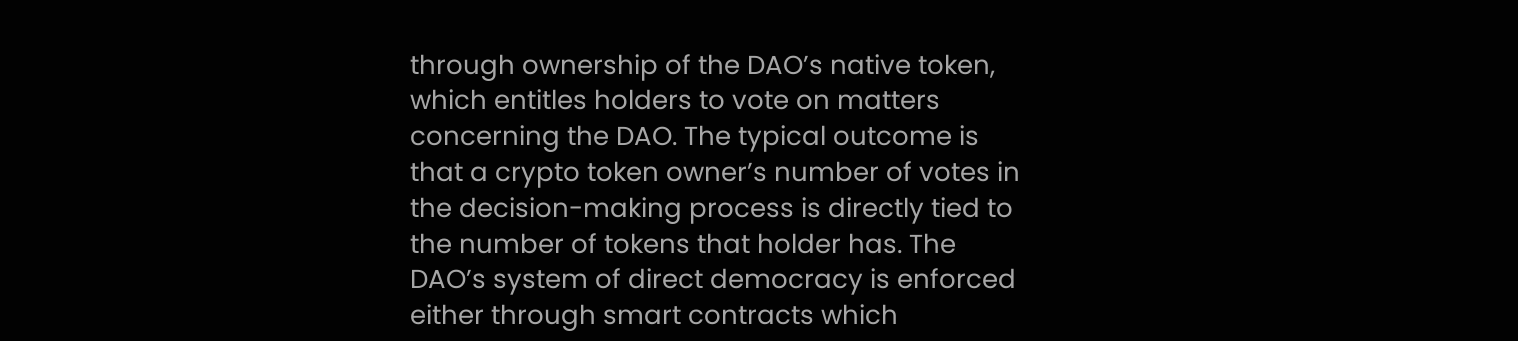through ownership of the DAO’s native token, which entitles holders to vote on matters concerning the DAO. The typical outcome is that a crypto token owner’s number of votes in the decision-making process is directly tied to the number of tokens that holder has. The DAO’s system of direct democracy is enforced either through smart contracts which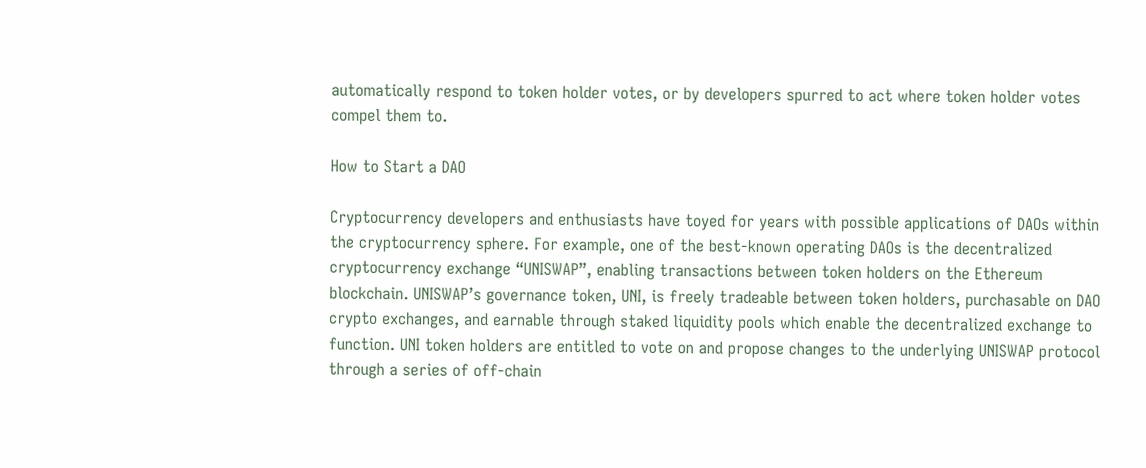automatically respond to token holder votes, or by developers spurred to act where token holder votes compel them to.

How to Start a DAO

Cryptocurrency developers and enthusiasts have toyed for years with possible applications of DAOs within the cryptocurrency sphere. For example, one of the best-known operating DAOs is the decentralized cryptocurrency exchange “UNISWAP”, enabling transactions between token holders on the Ethereum blockchain. UNISWAP’s governance token, UNI, is freely tradeable between token holders, purchasable on DAO crypto exchanges, and earnable through staked liquidity pools which enable the decentralized exchange to function. UNI token holders are entitled to vote on and propose changes to the underlying UNISWAP protocol through a series of off-chain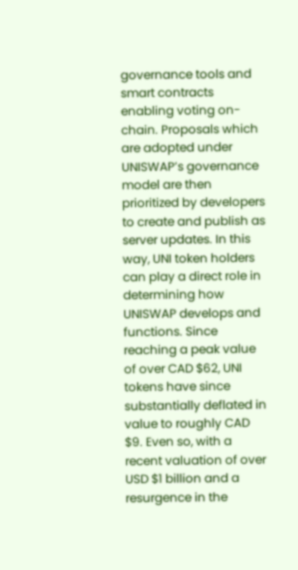governance tools and smart contracts enabling voting on-chain. Proposals which are adopted under UNISWAP’s governance model are then prioritized by developers to create and publish as server updates. In this way, UNI token holders can play a direct role in determining how UNISWAP develops and functions. Since reaching a peak value of over CAD $62, UNI tokens have since substantially deflated in value to roughly CAD $9. Even so, with a recent valuation of over USD $1 billion and a resurgence in the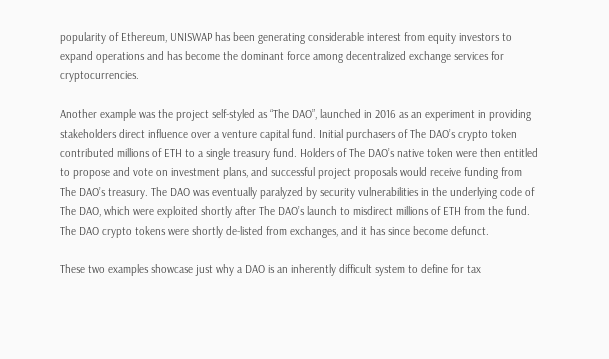popularity of Ethereum, UNISWAP has been generating considerable interest from equity investors to expand operations and has become the dominant force among decentralized exchange services for cryptocurrencies.

Another example was the project self-styled as “The DAO”, launched in 2016 as an experiment in providing stakeholders direct influence over a venture capital fund. Initial purchasers of The DAO’s crypto token contributed millions of ETH to a single treasury fund. Holders of The DAO’s native token were then entitled to propose and vote on investment plans, and successful project proposals would receive funding from The DAO’s treasury. The DAO was eventually paralyzed by security vulnerabilities in the underlying code of The DAO, which were exploited shortly after The DAO’s launch to misdirect millions of ETH from the fund.  The DAO crypto tokens were shortly de-listed from exchanges, and it has since become defunct.

These two examples showcase just why a DAO is an inherently difficult system to define for tax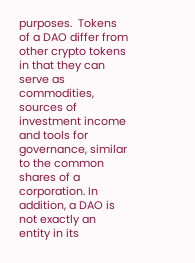purposes.  Tokens of a DAO differ from other crypto tokens in that they can serve as commodities, sources of investment income and tools for governance, similar to the common shares of a corporation. In addition, a DAO is not exactly an entity in its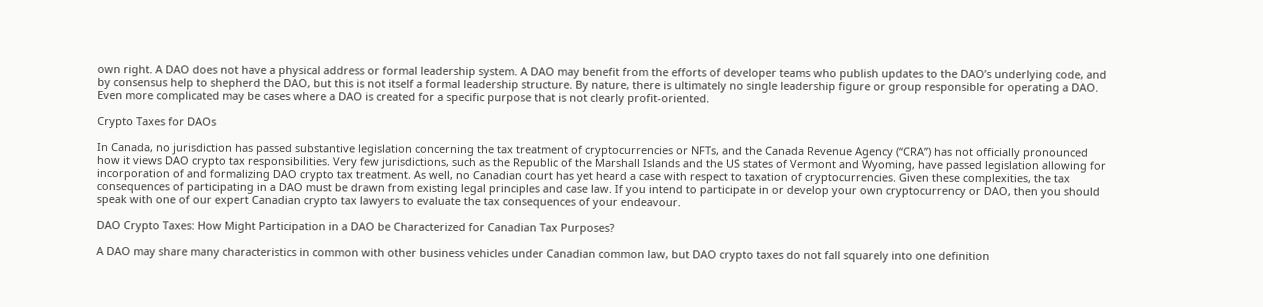own right. A DAO does not have a physical address or formal leadership system. A DAO may benefit from the efforts of developer teams who publish updates to the DAO’s underlying code, and by consensus help to shepherd the DAO, but this is not itself a formal leadership structure. By nature, there is ultimately no single leadership figure or group responsible for operating a DAO. Even more complicated may be cases where a DAO is created for a specific purpose that is not clearly profit-oriented.

Crypto Taxes for DAOs

In Canada, no jurisdiction has passed substantive legislation concerning the tax treatment of cryptocurrencies or NFTs, and the Canada Revenue Agency (“CRA”) has not officially pronounced how it views DAO crypto tax responsibilities. Very few jurisdictions, such as the Republic of the Marshall Islands and the US states of Vermont and Wyoming, have passed legislation allowing for incorporation of and formalizing DAO crypto tax treatment. As well, no Canadian court has yet heard a case with respect to taxation of cryptocurrencies. Given these complexities, the tax consequences of participating in a DAO must be drawn from existing legal principles and case law. If you intend to participate in or develop your own cryptocurrency or DAO, then you should speak with one of our expert Canadian crypto tax lawyers to evaluate the tax consequences of your endeavour.

DAO Crypto Taxes: How Might Participation in a DAO be Characterized for Canadian Tax Purposes?

A DAO may share many characteristics in common with other business vehicles under Canadian common law, but DAO crypto taxes do not fall squarely into one definition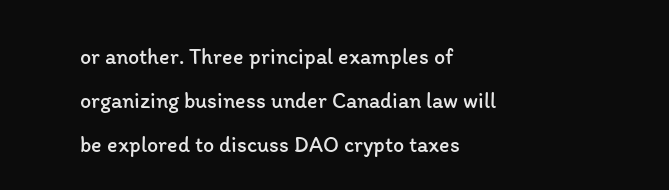or another. Three principal examples of organizing business under Canadian law will be explored to discuss DAO crypto taxes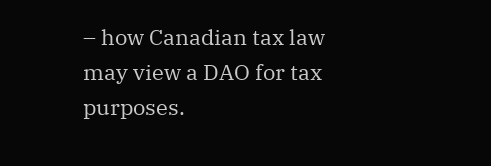– how Canadian tax law may view a DAO for tax purposes.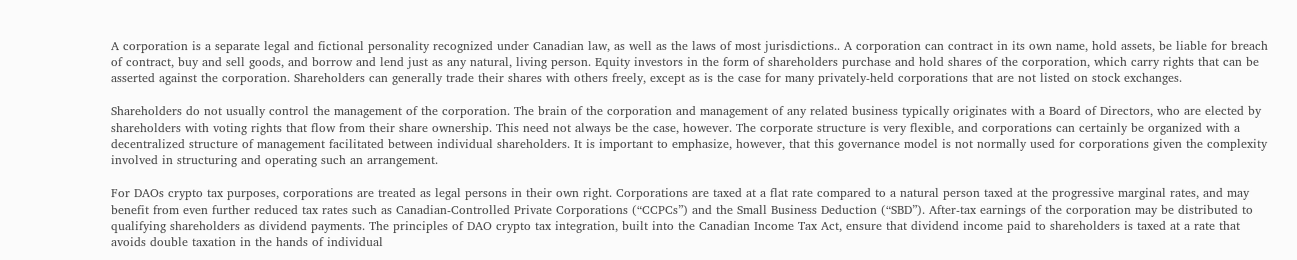A corporation is a separate legal and fictional personality recognized under Canadian law, as well as the laws of most jurisdictions.. A corporation can contract in its own name, hold assets, be liable for breach of contract, buy and sell goods, and borrow and lend just as any natural, living person. Equity investors in the form of shareholders purchase and hold shares of the corporation, which carry rights that can be asserted against the corporation. Shareholders can generally trade their shares with others freely, except as is the case for many privately-held corporations that are not listed on stock exchanges.

Shareholders do not usually control the management of the corporation. The brain of the corporation and management of any related business typically originates with a Board of Directors, who are elected by shareholders with voting rights that flow from their share ownership. This need not always be the case, however. The corporate structure is very flexible, and corporations can certainly be organized with a decentralized structure of management facilitated between individual shareholders. It is important to emphasize, however, that this governance model is not normally used for corporations given the complexity involved in structuring and operating such an arrangement.

For DAOs crypto tax purposes, corporations are treated as legal persons in their own right. Corporations are taxed at a flat rate compared to a natural person taxed at the progressive marginal rates, and may benefit from even further reduced tax rates such as Canadian-Controlled Private Corporations (“CCPCs”) and the Small Business Deduction (“SBD”). After-tax earnings of the corporation may be distributed to qualifying shareholders as dividend payments. The principles of DAO crypto tax integration, built into the Canadian Income Tax Act, ensure that dividend income paid to shareholders is taxed at a rate that avoids double taxation in the hands of individual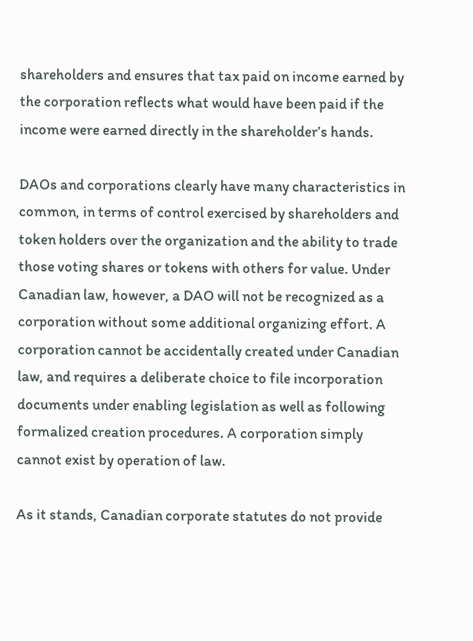shareholders and ensures that tax paid on income earned by the corporation reflects what would have been paid if the income were earned directly in the shareholder’s hands.

DAOs and corporations clearly have many characteristics in common, in terms of control exercised by shareholders and token holders over the organization and the ability to trade those voting shares or tokens with others for value. Under Canadian law, however, a DAO will not be recognized as a corporation without some additional organizing effort. A corporation cannot be accidentally created under Canadian law, and requires a deliberate choice to file incorporation documents under enabling legislation as well as following formalized creation procedures. A corporation simply cannot exist by operation of law.

As it stands, Canadian corporate statutes do not provide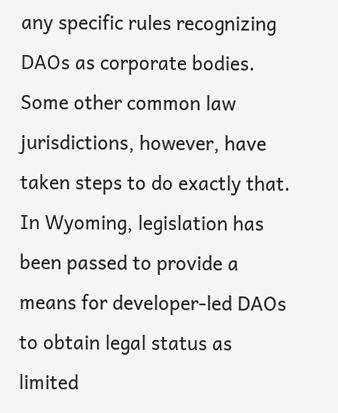any specific rules recognizing DAOs as corporate bodies. Some other common law jurisdictions, however, have taken steps to do exactly that. In Wyoming, legislation has been passed to provide a means for developer-led DAOs to obtain legal status as limited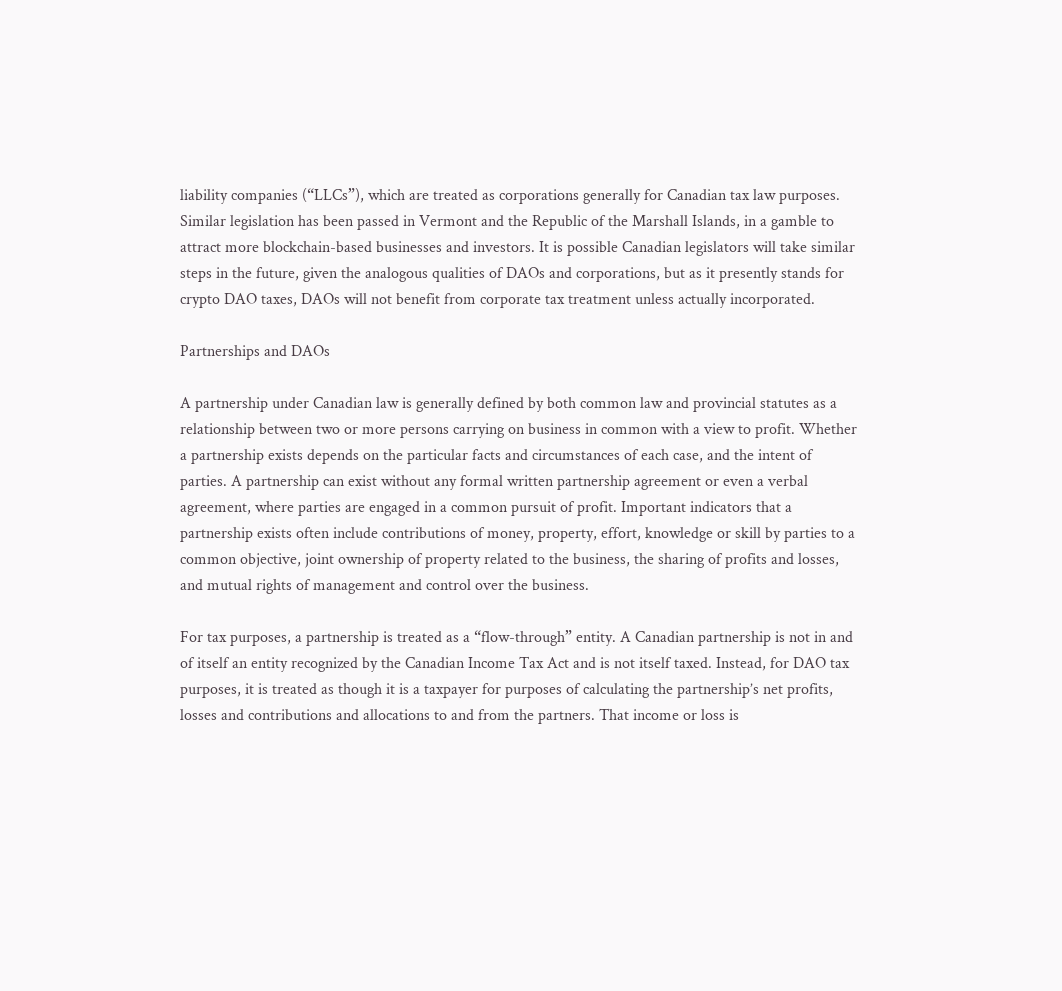liability companies (“LLCs”), which are treated as corporations generally for Canadian tax law purposes. Similar legislation has been passed in Vermont and the Republic of the Marshall Islands, in a gamble to attract more blockchain-based businesses and investors. It is possible Canadian legislators will take similar steps in the future, given the analogous qualities of DAOs and corporations, but as it presently stands for crypto DAO taxes, DAOs will not benefit from corporate tax treatment unless actually incorporated.

Partnerships and DAOs

A partnership under Canadian law is generally defined by both common law and provincial statutes as a relationship between two or more persons carrying on business in common with a view to profit. Whether a partnership exists depends on the particular facts and circumstances of each case, and the intent of parties. A partnership can exist without any formal written partnership agreement or even a verbal agreement, where parties are engaged in a common pursuit of profit. Important indicators that a partnership exists often include contributions of money, property, effort, knowledge or skill by parties to a common objective, joint ownership of property related to the business, the sharing of profits and losses, and mutual rights of management and control over the business.

For tax purposes, a partnership is treated as a “flow-through” entity. A Canadian partnership is not in and of itself an entity recognized by the Canadian Income Tax Act and is not itself taxed. Instead, for DAO tax purposes, it is treated as though it is a taxpayer for purposes of calculating the partnership’s net profits, losses and contributions and allocations to and from the partners. That income or loss is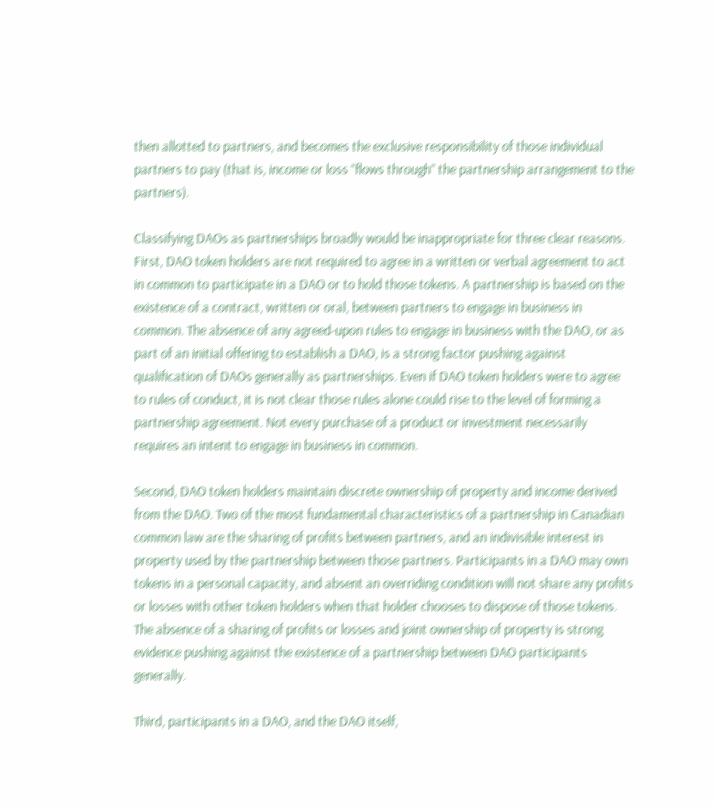then allotted to partners, and becomes the exclusive responsibility of those individual partners to pay (that is, income or loss “flows through” the partnership arrangement to the partners).

Classifying DAOs as partnerships broadly would be inappropriate for three clear reasons. First, DAO token holders are not required to agree in a written or verbal agreement to act in common to participate in a DAO or to hold those tokens. A partnership is based on the existence of a contract, written or oral, between partners to engage in business in common. The absence of any agreed-upon rules to engage in business with the DAO, or as part of an initial offering to establish a DAO, is a strong factor pushing against qualification of DAOs generally as partnerships. Even if DAO token holders were to agree to rules of conduct, it is not clear those rules alone could rise to the level of forming a partnership agreement. Not every purchase of a product or investment necessarily requires an intent to engage in business in common.

Second, DAO token holders maintain discrete ownership of property and income derived from the DAO. Two of the most fundamental characteristics of a partnership in Canadian common law are the sharing of profits between partners, and an indivisible interest in property used by the partnership between those partners. Participants in a DAO may own tokens in a personal capacity, and absent an overriding condition will not share any profits or losses with other token holders when that holder chooses to dispose of those tokens. The absence of a sharing of profits or losses and joint ownership of property is strong evidence pushing against the existence of a partnership between DAO participants generally.

Third, participants in a DAO, and the DAO itself,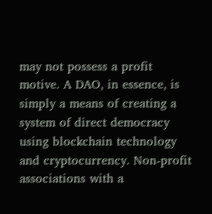may not possess a profit motive. A DAO, in essence, is simply a means of creating a system of direct democracy using blockchain technology and cryptocurrency. Non-profit associations with a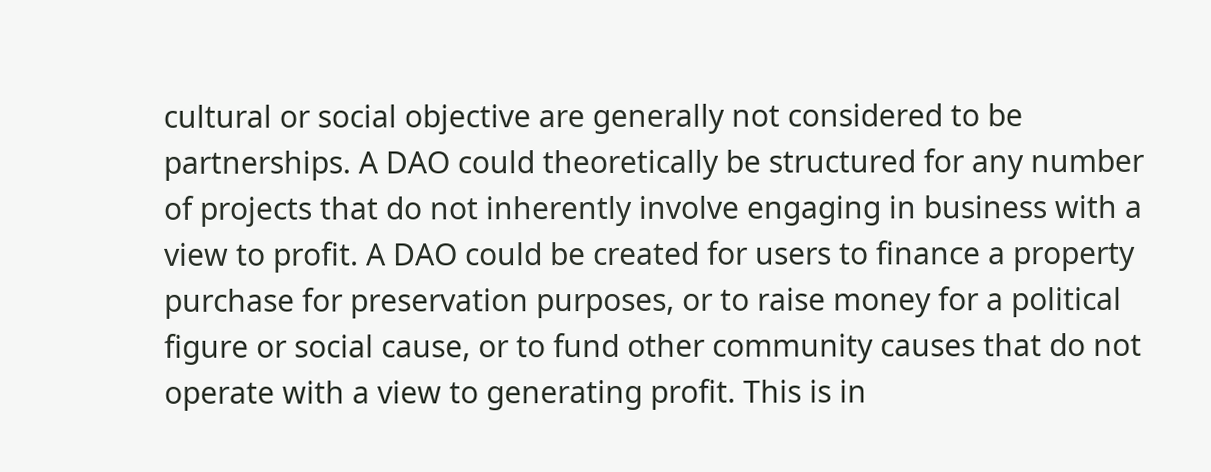cultural or social objective are generally not considered to be partnerships. A DAO could theoretically be structured for any number of projects that do not inherently involve engaging in business with a view to profit. A DAO could be created for users to finance a property purchase for preservation purposes, or to raise money for a political figure or social cause, or to fund other community causes that do not operate with a view to generating profit. This is in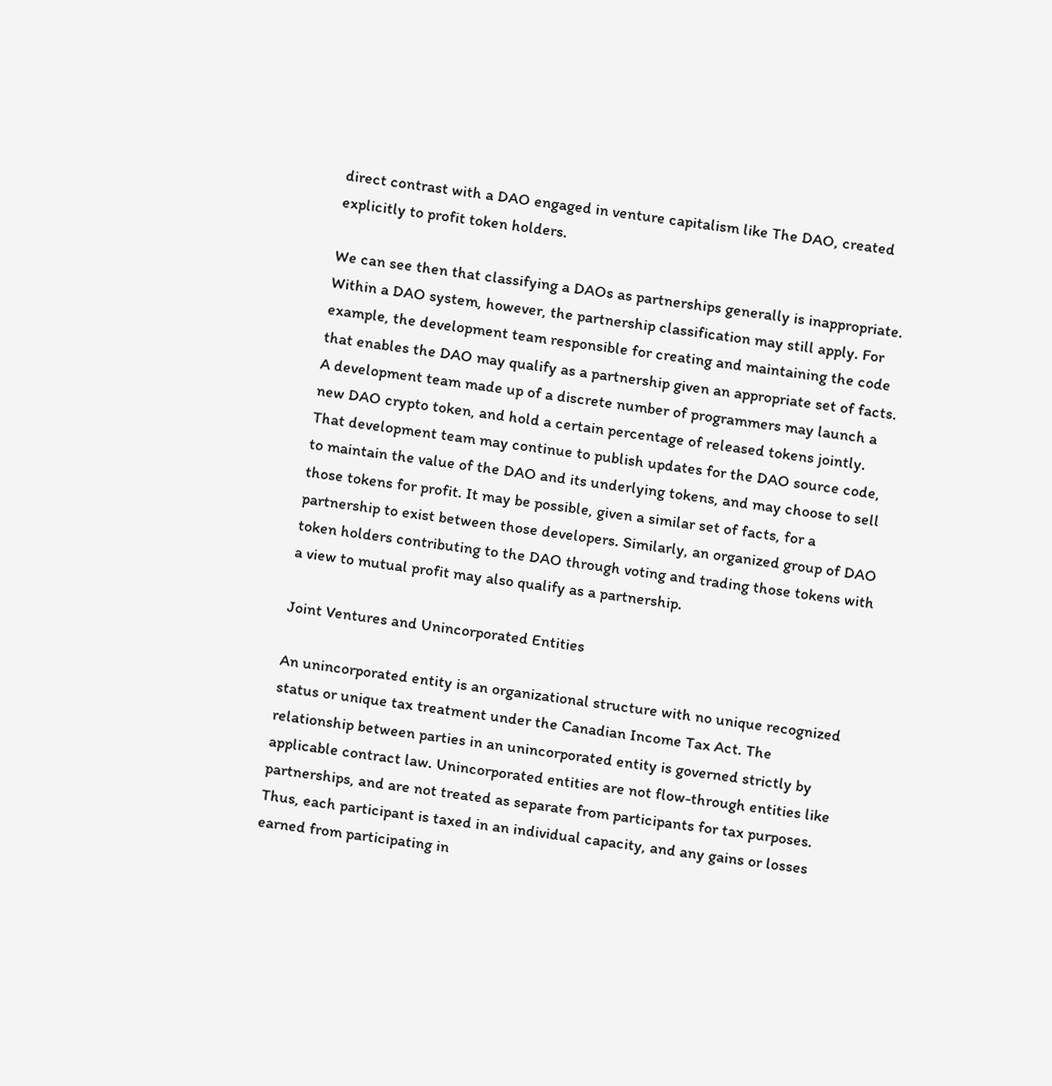direct contrast with a DAO engaged in venture capitalism like The DAO, created explicitly to profit token holders.

We can see then that classifying a DAOs as partnerships generally is inappropriate. Within a DAO system, however, the partnership classification may still apply. For example, the development team responsible for creating and maintaining the code that enables the DAO may qualify as a partnership given an appropriate set of facts. A development team made up of a discrete number of programmers may launch a new DAO crypto token, and hold a certain percentage of released tokens jointly. That development team may continue to publish updates for the DAO source code, to maintain the value of the DAO and its underlying tokens, and may choose to sell those tokens for profit. It may be possible, given a similar set of facts, for a partnership to exist between those developers. Similarly, an organized group of DAO token holders contributing to the DAO through voting and trading those tokens with a view to mutual profit may also qualify as a partnership.

Joint Ventures and Unincorporated Entities

An unincorporated entity is an organizational structure with no unique recognized status or unique tax treatment under the Canadian Income Tax Act. The relationship between parties in an unincorporated entity is governed strictly by applicable contract law. Unincorporated entities are not flow-through entities like partnerships, and are not treated as separate from participants for tax purposes. Thus, each participant is taxed in an individual capacity, and any gains or losses earned from participating in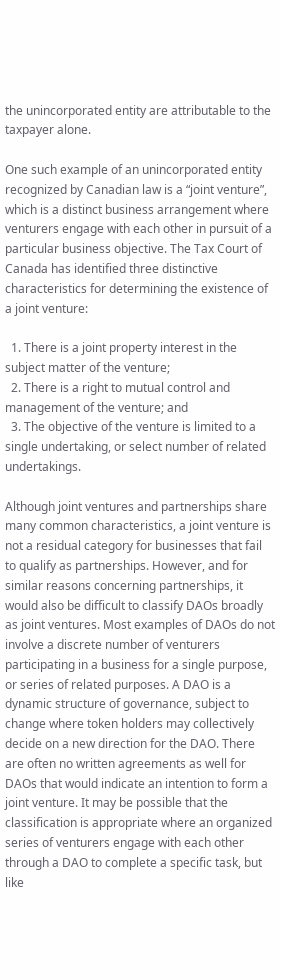the unincorporated entity are attributable to the taxpayer alone.

One such example of an unincorporated entity recognized by Canadian law is a “joint venture”, which is a distinct business arrangement where venturers engage with each other in pursuit of a particular business objective. The Tax Court of Canada has identified three distinctive characteristics for determining the existence of a joint venture:

  1. There is a joint property interest in the subject matter of the venture;
  2. There is a right to mutual control and management of the venture; and
  3. The objective of the venture is limited to a single undertaking, or select number of related undertakings.

Although joint ventures and partnerships share many common characteristics, a joint venture is not a residual category for businesses that fail to qualify as partnerships. However, and for similar reasons concerning partnerships, it would also be difficult to classify DAOs broadly as joint ventures. Most examples of DAOs do not involve a discrete number of venturers participating in a business for a single purpose, or series of related purposes. A DAO is a dynamic structure of governance, subject to change where token holders may collectively decide on a new direction for the DAO. There are often no written agreements as well for DAOs that would indicate an intention to form a joint venture. It may be possible that the classification is appropriate where an organized series of venturers engage with each other through a DAO to complete a specific task, but like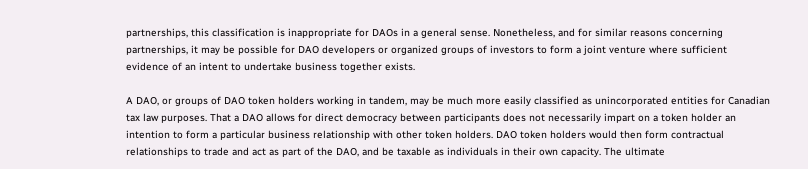partnerships, this classification is inappropriate for DAOs in a general sense. Nonetheless, and for similar reasons concerning partnerships, it may be possible for DAO developers or organized groups of investors to form a joint venture where sufficient evidence of an intent to undertake business together exists.

A DAO, or groups of DAO token holders working in tandem, may be much more easily classified as unincorporated entities for Canadian tax law purposes. That a DAO allows for direct democracy between participants does not necessarily impart on a token holder an intention to form a particular business relationship with other token holders. DAO token holders would then form contractual relationships to trade and act as part of the DAO, and be taxable as individuals in their own capacity. The ultimate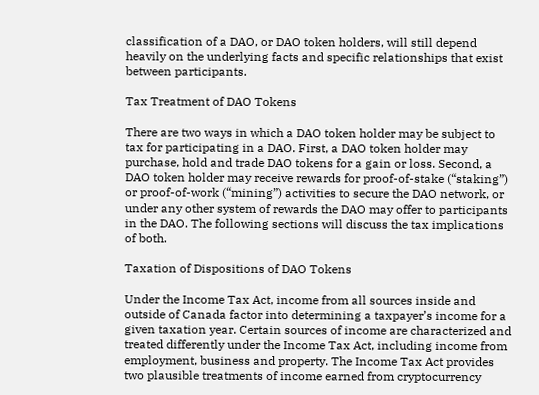classification of a DAO, or DAO token holders, will still depend heavily on the underlying facts and specific relationships that exist between participants.

Tax Treatment of DAO Tokens

There are two ways in which a DAO token holder may be subject to tax for participating in a DAO. First, a DAO token holder may purchase, hold and trade DAO tokens for a gain or loss. Second, a DAO token holder may receive rewards for proof-of-stake (“staking”) or proof-of-work (“mining”) activities to secure the DAO network, or under any other system of rewards the DAO may offer to participants in the DAO. The following sections will discuss the tax implications of both.

Taxation of Dispositions of DAO Tokens

Under the Income Tax Act, income from all sources inside and outside of Canada factor into determining a taxpayer’s income for a given taxation year. Certain sources of income are characterized and treated differently under the Income Tax Act, including income from employment, business and property. The Income Tax Act provides two plausible treatments of income earned from cryptocurrency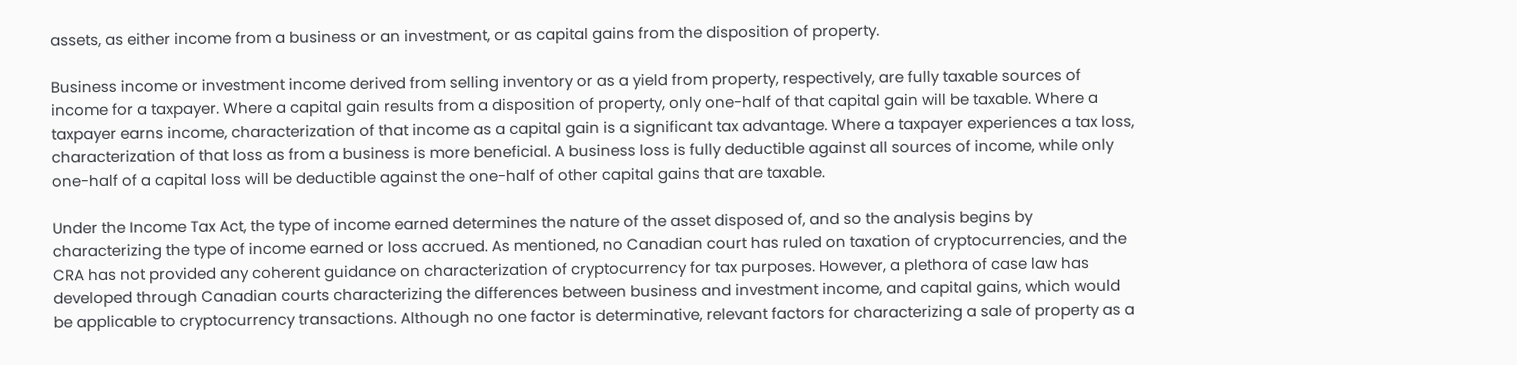assets, as either income from a business or an investment, or as capital gains from the disposition of property.

Business income or investment income derived from selling inventory or as a yield from property, respectively, are fully taxable sources of income for a taxpayer. Where a capital gain results from a disposition of property, only one-half of that capital gain will be taxable. Where a taxpayer earns income, characterization of that income as a capital gain is a significant tax advantage. Where a taxpayer experiences a tax loss, characterization of that loss as from a business is more beneficial. A business loss is fully deductible against all sources of income, while only one-half of a capital loss will be deductible against the one-half of other capital gains that are taxable.

Under the Income Tax Act, the type of income earned determines the nature of the asset disposed of, and so the analysis begins by characterizing the type of income earned or loss accrued. As mentioned, no Canadian court has ruled on taxation of cryptocurrencies, and the CRA has not provided any coherent guidance on characterization of cryptocurrency for tax purposes. However, a plethora of case law has developed through Canadian courts characterizing the differences between business and investment income, and capital gains, which would be applicable to cryptocurrency transactions. Although no one factor is determinative, relevant factors for characterizing a sale of property as a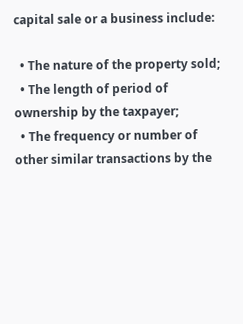capital sale or a business include:

  • The nature of the property sold;
  • The length of period of ownership by the taxpayer;
  • The frequency or number of other similar transactions by the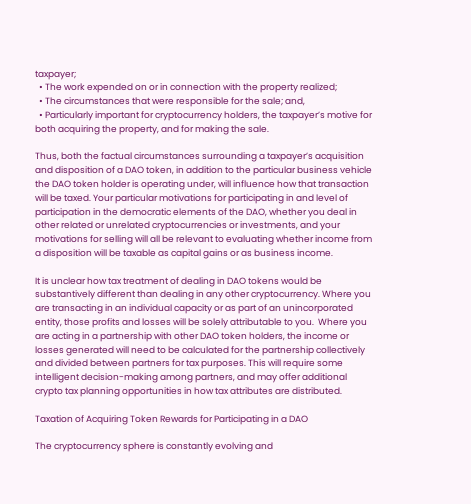taxpayer;
  • The work expended on or in connection with the property realized;
  • The circumstances that were responsible for the sale; and,
  • Particularly important for cryptocurrency holders, the taxpayer’s motive for both acquiring the property, and for making the sale.

Thus, both the factual circumstances surrounding a taxpayer’s acquisition and disposition of a DAO token, in addition to the particular business vehicle the DAO token holder is operating under, will influence how that transaction will be taxed. Your particular motivations for participating in and level of participation in the democratic elements of the DAO, whether you deal in other related or unrelated cryptocurrencies or investments, and your motivations for selling will all be relevant to evaluating whether income from a disposition will be taxable as capital gains or as business income.

It is unclear how tax treatment of dealing in DAO tokens would be substantively different than dealing in any other cryptocurrency. Where you are transacting in an individual capacity or as part of an unincorporated entity, those profits and losses will be solely attributable to you.  Where you are acting in a partnership with other DAO token holders, the income or losses generated will need to be calculated for the partnership collectively and divided between partners for tax purposes. This will require some intelligent decision-making among partners, and may offer additional crypto tax planning opportunities in how tax attributes are distributed.

Taxation of Acquiring Token Rewards for Participating in a DAO

The cryptocurrency sphere is constantly evolving and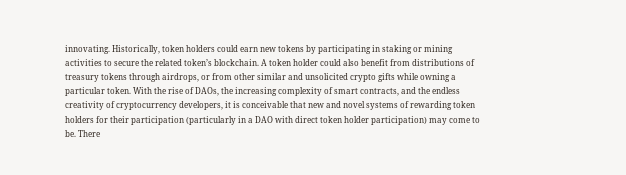innovating. Historically, token holders could earn new tokens by participating in staking or mining activities to secure the related token’s blockchain. A token holder could also benefit from distributions of treasury tokens through airdrops, or from other similar and unsolicited crypto gifts while owning a particular token. With the rise of DAOs, the increasing complexity of smart contracts, and the endless creativity of cryptocurrency developers, it is conceivable that new and novel systems of rewarding token holders for their participation (particularly in a DAO with direct token holder participation) may come to be. There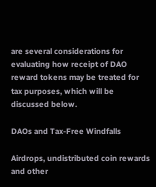are several considerations for evaluating how receipt of DAO reward tokens may be treated for tax purposes, which will be discussed below.

DAOs and Tax-Free Windfalls

Airdrops, undistributed coin rewards and other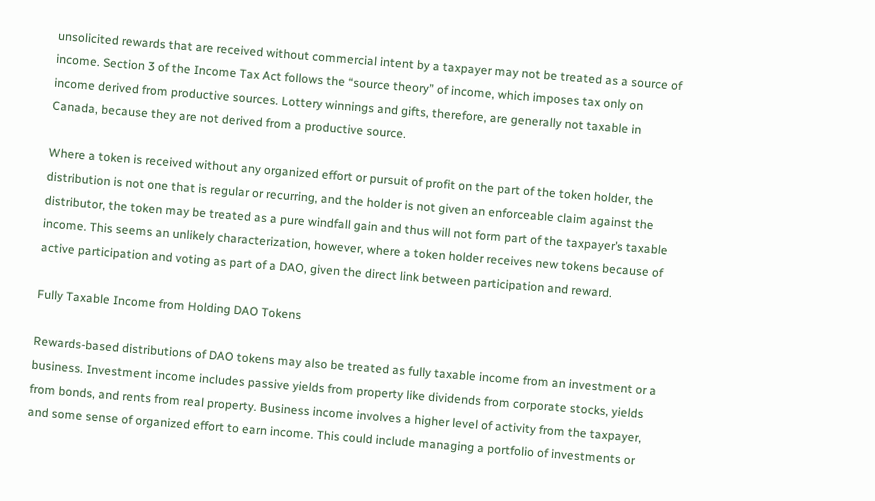unsolicited rewards that are received without commercial intent by a taxpayer may not be treated as a source of income. Section 3 of the Income Tax Act follows the “source theory” of income, which imposes tax only on income derived from productive sources. Lottery winnings and gifts, therefore, are generally not taxable in Canada, because they are not derived from a productive source.

Where a token is received without any organized effort or pursuit of profit on the part of the token holder, the distribution is not one that is regular or recurring, and the holder is not given an enforceable claim against the distributor, the token may be treated as a pure windfall gain and thus will not form part of the taxpayer’s taxable income. This seems an unlikely characterization, however, where a token holder receives new tokens because of active participation and voting as part of a DAO, given the direct link between participation and reward.

Fully Taxable Income from Holding DAO Tokens

Rewards-based distributions of DAO tokens may also be treated as fully taxable income from an investment or a business. Investment income includes passive yields from property like dividends from corporate stocks, yields from bonds, and rents from real property. Business income involves a higher level of activity from the taxpayer, and some sense of organized effort to earn income. This could include managing a portfolio of investments or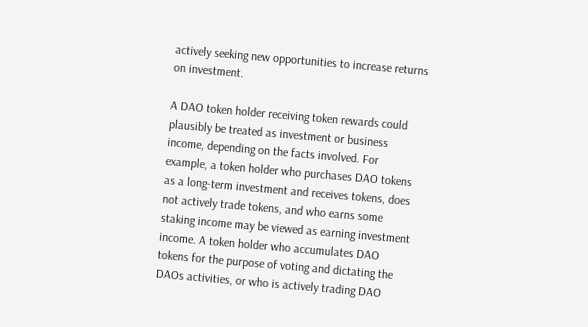actively seeking new opportunities to increase returns on investment.

A DAO token holder receiving token rewards could plausibly be treated as investment or business income, depending on the facts involved. For example, a token holder who purchases DAO tokens as a long-term investment and receives tokens, does not actively trade tokens, and who earns some staking income may be viewed as earning investment income. A token holder who accumulates DAO tokens for the purpose of voting and dictating the DAOs activities, or who is actively trading DAO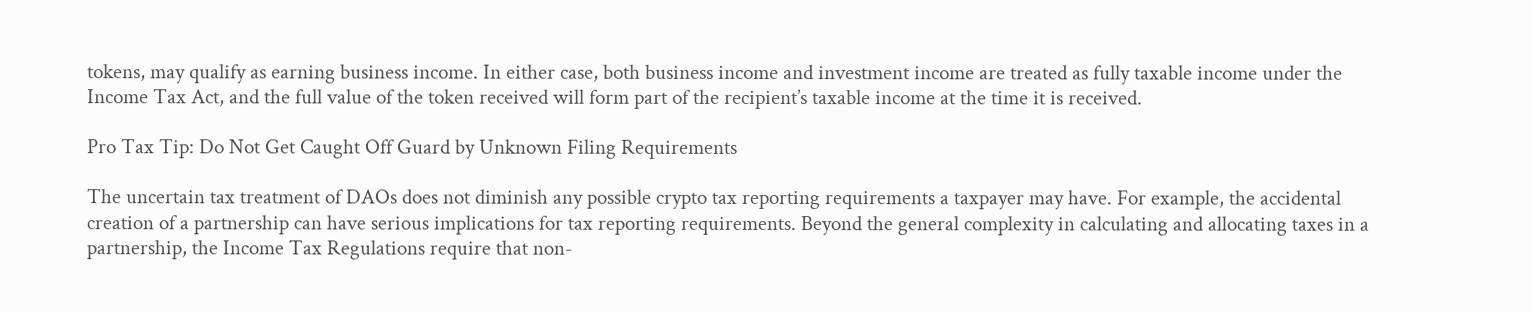tokens, may qualify as earning business income. In either case, both business income and investment income are treated as fully taxable income under the Income Tax Act, and the full value of the token received will form part of the recipient’s taxable income at the time it is received.

Pro Tax Tip: Do Not Get Caught Off Guard by Unknown Filing Requirements

The uncertain tax treatment of DAOs does not diminish any possible crypto tax reporting requirements a taxpayer may have. For example, the accidental creation of a partnership can have serious implications for tax reporting requirements. Beyond the general complexity in calculating and allocating taxes in a partnership, the Income Tax Regulations require that non-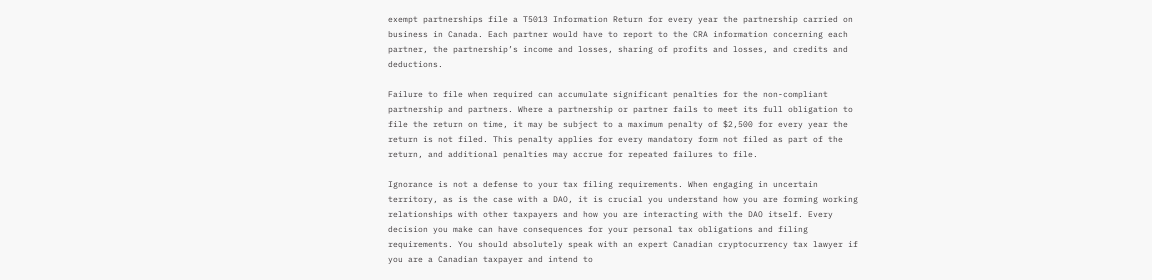exempt partnerships file a T5013 Information Return for every year the partnership carried on business in Canada. Each partner would have to report to the CRA information concerning each partner, the partnership’s income and losses, sharing of profits and losses, and credits and deductions.

Failure to file when required can accumulate significant penalties for the non-compliant partnership and partners. Where a partnership or partner fails to meet its full obligation to file the return on time, it may be subject to a maximum penalty of $2,500 for every year the return is not filed. This penalty applies for every mandatory form not filed as part of the return, and additional penalties may accrue for repeated failures to file.

Ignorance is not a defense to your tax filing requirements. When engaging in uncertain territory, as is the case with a DAO, it is crucial you understand how you are forming working relationships with other taxpayers and how you are interacting with the DAO itself. Every decision you make can have consequences for your personal tax obligations and filing requirements. You should absolutely speak with an expert Canadian cryptocurrency tax lawyer if you are a Canadian taxpayer and intend to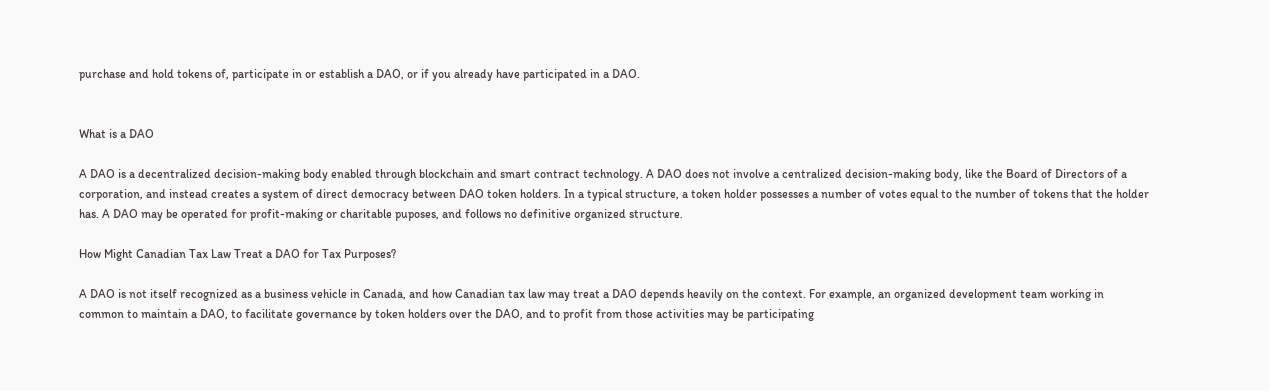purchase and hold tokens of, participate in or establish a DAO, or if you already have participated in a DAO.


What is a DAO

A DAO is a decentralized decision-making body enabled through blockchain and smart contract technology. A DAO does not involve a centralized decision-making body, like the Board of Directors of a corporation, and instead creates a system of direct democracy between DAO token holders. In a typical structure, a token holder possesses a number of votes equal to the number of tokens that the holder has. A DAO may be operated for profit-making or charitable puposes, and follows no definitive organized structure.

How Might Canadian Tax Law Treat a DAO for Tax Purposes?

A DAO is not itself recognized as a business vehicle in Canada, and how Canadian tax law may treat a DAO depends heavily on the context. For example, an organized development team working in common to maintain a DAO, to facilitate governance by token holders over the DAO, and to profit from those activities may be participating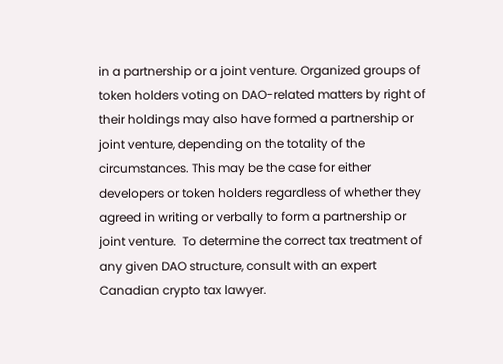in a partnership or a joint venture. Organized groups of token holders voting on DAO-related matters by right of their holdings may also have formed a partnership or joint venture, depending on the totality of the circumstances. This may be the case for either developers or token holders regardless of whether they agreed in writing or verbally to form a partnership or joint venture.  To determine the correct tax treatment of any given DAO structure, consult with an expert Canadian crypto tax lawyer.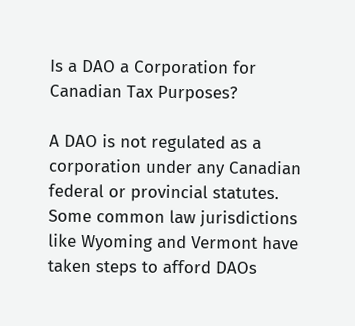Is a DAO a Corporation for Canadian Tax Purposes?

A DAO is not regulated as a corporation under any Canadian federal or provincial statutes. Some common law jurisdictions like Wyoming and Vermont have taken steps to afford DAOs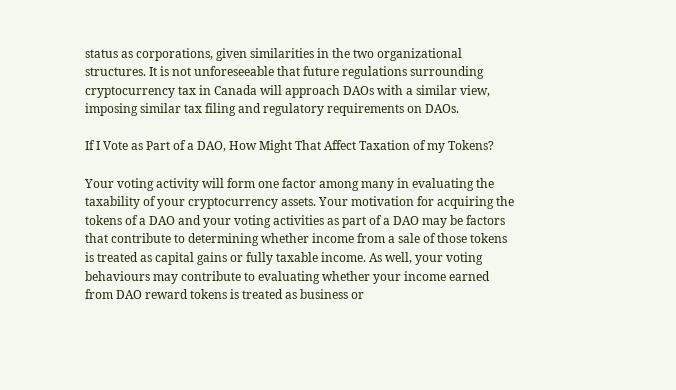status as corporations, given similarities in the two organizational structures. It is not unforeseeable that future regulations surrounding cryptocurrency tax in Canada will approach DAOs with a similar view, imposing similar tax filing and regulatory requirements on DAOs.

If I Vote as Part of a DAO, How Might That Affect Taxation of my Tokens?

Your voting activity will form one factor among many in evaluating the taxability of your cryptocurrency assets. Your motivation for acquiring the tokens of a DAO and your voting activities as part of a DAO may be factors that contribute to determining whether income from a sale of those tokens is treated as capital gains or fully taxable income. As well, your voting behaviours may contribute to evaluating whether your income earned from DAO reward tokens is treated as business or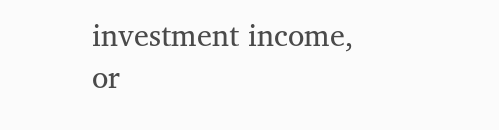investment income, or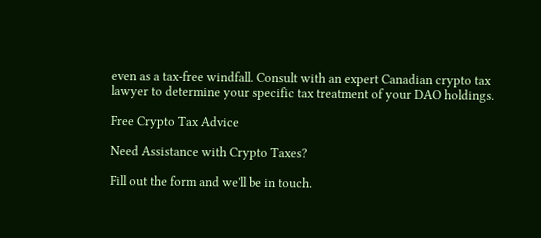even as a tax-free windfall. Consult with an expert Canadian crypto tax lawyer to determine your specific tax treatment of your DAO holdings.

Free Crypto Tax Advice

Need Assistance with Crypto Taxes?

Fill out the form and we'll be in touch.